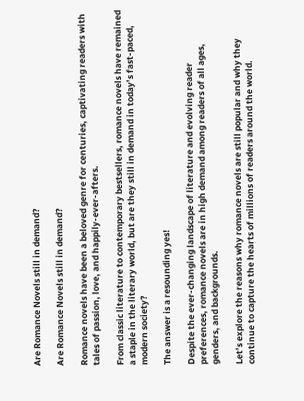Are Romance Novels still in demand?

Are Romance Novels still in demand?

Romance novels have been a beloved genre for centuries, captivating readers with tales of passion, love, and happily-ever-afters.

From classic literature to contemporary bestsellers, romance novels have remained a staple in the literary world, but are they still in demand in today’s fast-paced, modern society?

The answer is a resounding yes!

Despite the ever-changing landscape of literature and evolving reader preferences, romance novels are in high demand among readers of all ages, genders, and backgrounds.

Let’s explore the reasons why romance novels are still popular and why they continue to capture the hearts of millions of readers around the world.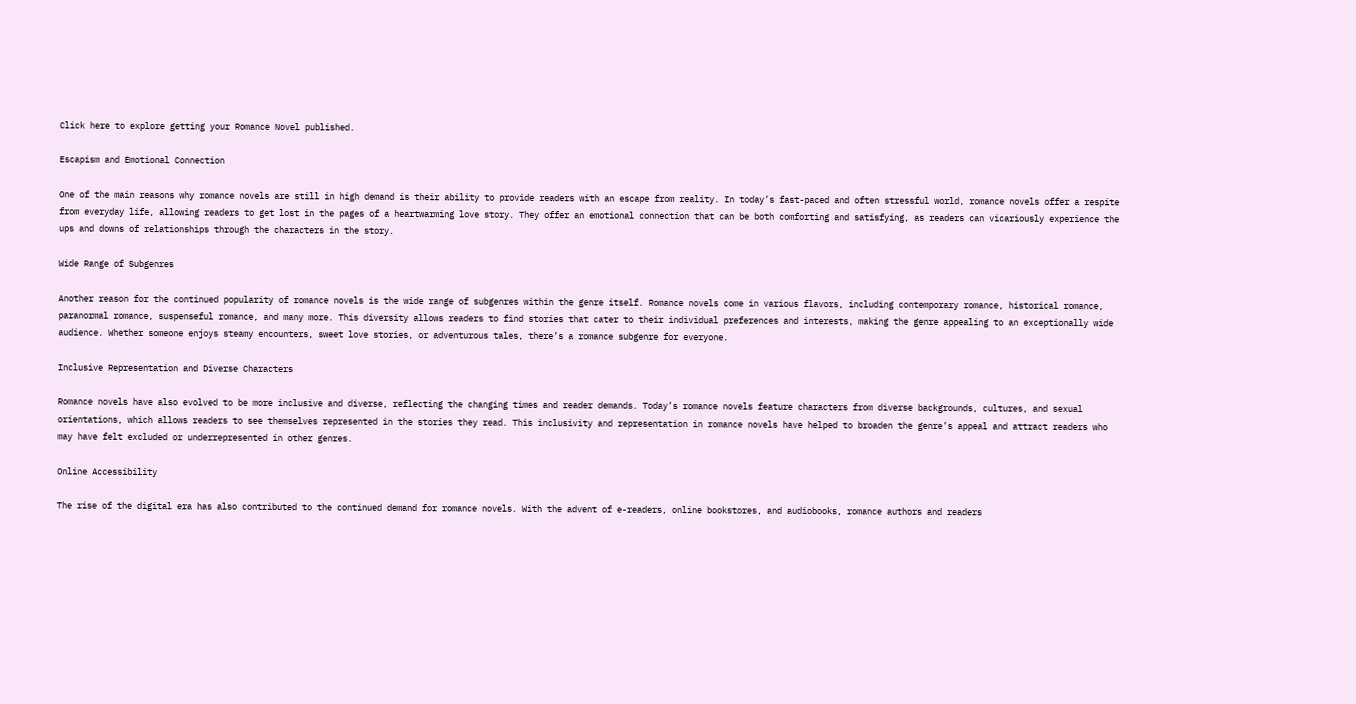Click here to explore getting your Romance Novel published.

Escapism and Emotional Connection

One of the main reasons why romance novels are still in high demand is their ability to provide readers with an escape from reality. In today’s fast-paced and often stressful world, romance novels offer a respite from everyday life, allowing readers to get lost in the pages of a heartwarming love story. They offer an emotional connection that can be both comforting and satisfying, as readers can vicariously experience the ups and downs of relationships through the characters in the story.

Wide Range of Subgenres

Another reason for the continued popularity of romance novels is the wide range of subgenres within the genre itself. Romance novels come in various flavors, including contemporary romance, historical romance, paranormal romance, suspenseful romance, and many more. This diversity allows readers to find stories that cater to their individual preferences and interests, making the genre appealing to an exceptionally wide audience. Whether someone enjoys steamy encounters, sweet love stories, or adventurous tales, there’s a romance subgenre for everyone.

Inclusive Representation and Diverse Characters

Romance novels have also evolved to be more inclusive and diverse, reflecting the changing times and reader demands. Today’s romance novels feature characters from diverse backgrounds, cultures, and sexual orientations, which allows readers to see themselves represented in the stories they read. This inclusivity and representation in romance novels have helped to broaden the genre’s appeal and attract readers who may have felt excluded or underrepresented in other genres.

Online Accessibility

The rise of the digital era has also contributed to the continued demand for romance novels. With the advent of e-readers, online bookstores, and audiobooks, romance authors and readers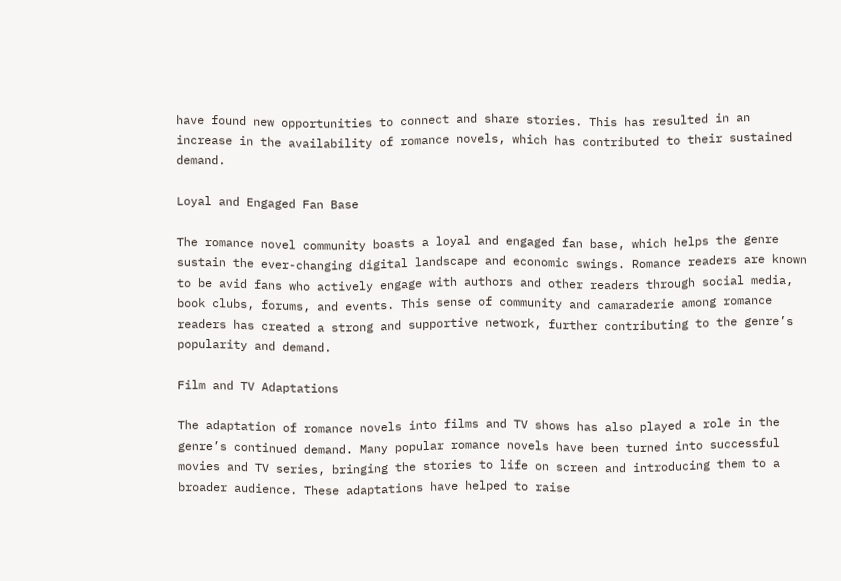have found new opportunities to connect and share stories. This has resulted in an increase in the availability of romance novels, which has contributed to their sustained demand.

Loyal and Engaged Fan Base

The romance novel community boasts a loyal and engaged fan base, which helps the genre sustain the ever-changing digital landscape and economic swings. Romance readers are known to be avid fans who actively engage with authors and other readers through social media, book clubs, forums, and events. This sense of community and camaraderie among romance readers has created a strong and supportive network, further contributing to the genre’s popularity and demand.

Film and TV Adaptations

The adaptation of romance novels into films and TV shows has also played a role in the genre’s continued demand. Many popular romance novels have been turned into successful movies and TV series, bringing the stories to life on screen and introducing them to a broader audience. These adaptations have helped to raise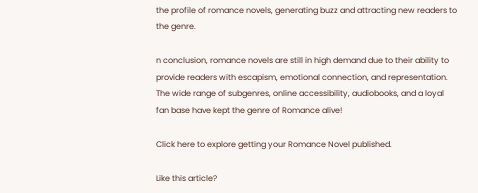the profile of romance novels, generating buzz and attracting new readers to the genre.

n conclusion, romance novels are still in high demand due to their ability to provide readers with escapism, emotional connection, and representation. The wide range of subgenres, online accessibility, audiobooks, and a loyal fan base have kept the genre of Romance alive!

Click here to explore getting your Romance Novel published.

Like this article?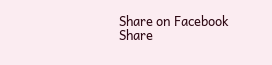Share on Facebook
Share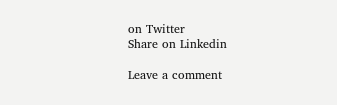on Twitter
Share on Linkedin

Leave a comment